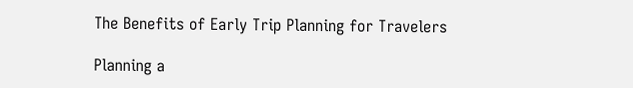The Benefits of Early Trip Planning for Travelers

Planning a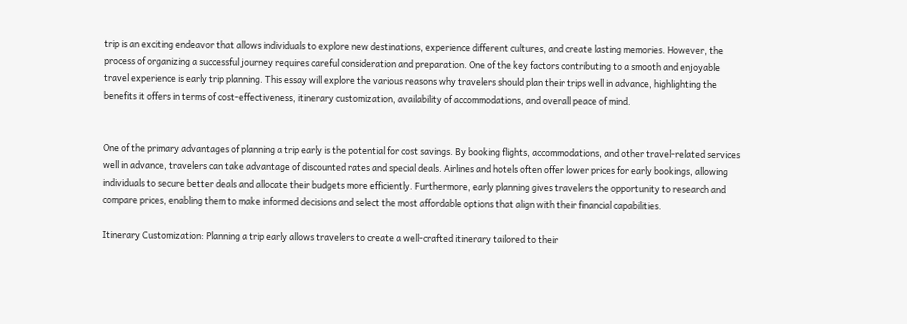trip is an exciting endeavor that allows individuals to explore new destinations, experience different cultures, and create lasting memories. However, the process of organizing a successful journey requires careful consideration and preparation. One of the key factors contributing to a smooth and enjoyable travel experience is early trip planning. This essay will explore the various reasons why travelers should plan their trips well in advance, highlighting the benefits it offers in terms of cost-effectiveness, itinerary customization, availability of accommodations, and overall peace of mind.


One of the primary advantages of planning a trip early is the potential for cost savings. By booking flights, accommodations, and other travel-related services well in advance, travelers can take advantage of discounted rates and special deals. Airlines and hotels often offer lower prices for early bookings, allowing individuals to secure better deals and allocate their budgets more efficiently. Furthermore, early planning gives travelers the opportunity to research and compare prices, enabling them to make informed decisions and select the most affordable options that align with their financial capabilities.

Itinerary Customization: Planning a trip early allows travelers to create a well-crafted itinerary tailored to their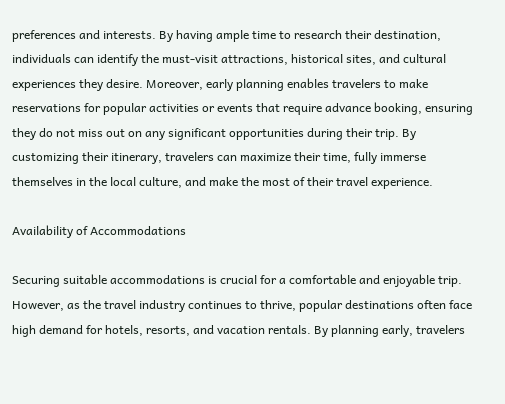preferences and interests. By having ample time to research their destination, individuals can identify the must-visit attractions, historical sites, and cultural experiences they desire. Moreover, early planning enables travelers to make reservations for popular activities or events that require advance booking, ensuring they do not miss out on any significant opportunities during their trip. By customizing their itinerary, travelers can maximize their time, fully immerse themselves in the local culture, and make the most of their travel experience.

Availability of Accommodations

Securing suitable accommodations is crucial for a comfortable and enjoyable trip. However, as the travel industry continues to thrive, popular destinations often face high demand for hotels, resorts, and vacation rentals. By planning early, travelers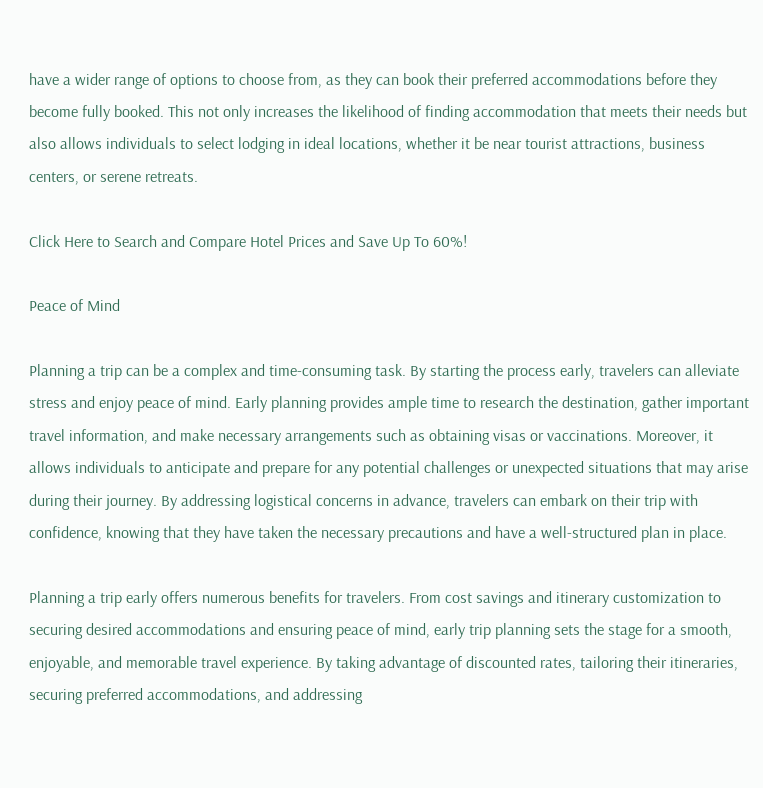have a wider range of options to choose from, as they can book their preferred accommodations before they become fully booked. This not only increases the likelihood of finding accommodation that meets their needs but also allows individuals to select lodging in ideal locations, whether it be near tourist attractions, business centers, or serene retreats.

Click Here to Search and Compare Hotel Prices and Save Up To 60%!

Peace of Mind

Planning a trip can be a complex and time-consuming task. By starting the process early, travelers can alleviate stress and enjoy peace of mind. Early planning provides ample time to research the destination, gather important travel information, and make necessary arrangements such as obtaining visas or vaccinations. Moreover, it allows individuals to anticipate and prepare for any potential challenges or unexpected situations that may arise during their journey. By addressing logistical concerns in advance, travelers can embark on their trip with confidence, knowing that they have taken the necessary precautions and have a well-structured plan in place.

Planning a trip early offers numerous benefits for travelers. From cost savings and itinerary customization to securing desired accommodations and ensuring peace of mind, early trip planning sets the stage for a smooth, enjoyable, and memorable travel experience. By taking advantage of discounted rates, tailoring their itineraries, securing preferred accommodations, and addressing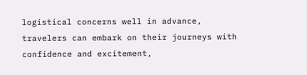logistical concerns well in advance, travelers can embark on their journeys with confidence and excitement,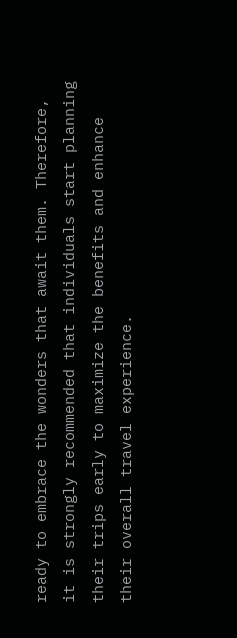ready to embrace the wonders that await them. Therefore, it is strongly recommended that individuals start planning their trips early to maximize the benefits and enhance their overall travel experience.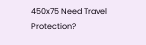450x75 Need Travel Protection?